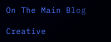On The Main Blog

Creative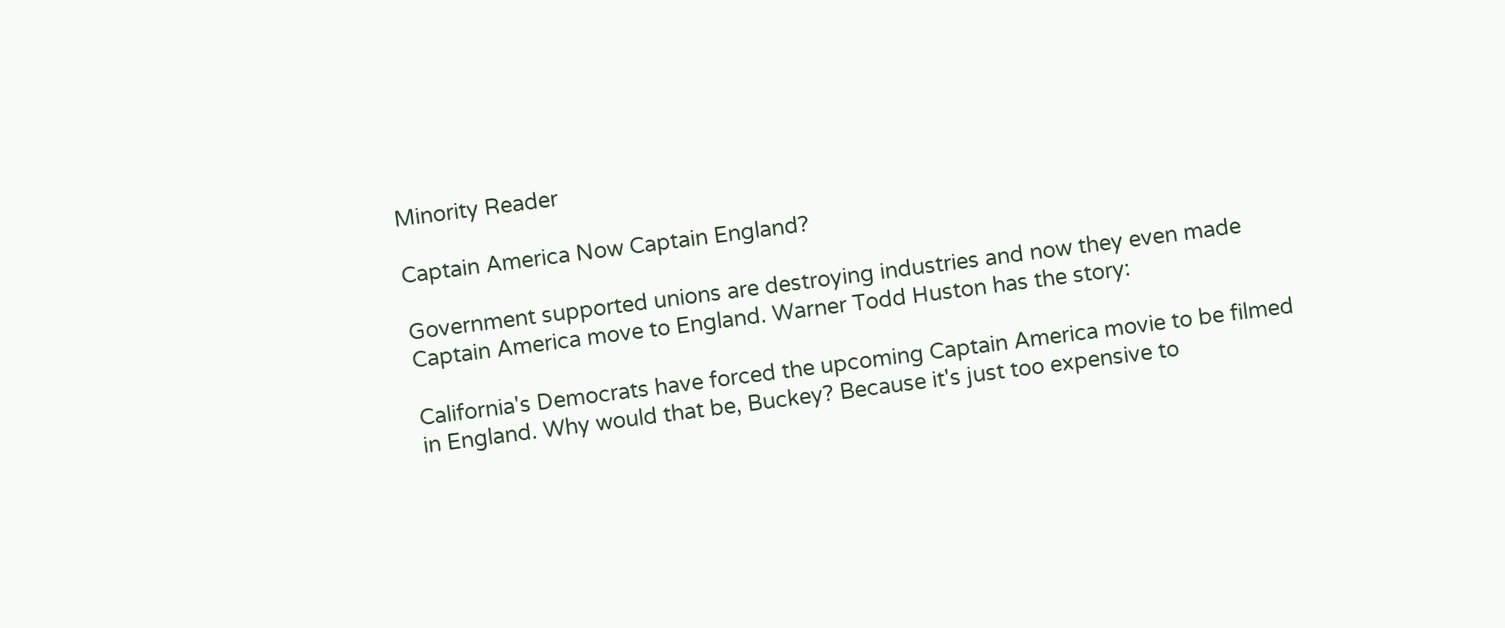Minority Reader

Captain America Now Captain England?

Government supported unions are destroying industries and now they even made Captain America move to England. Warner Todd Huston has the story:

California's Democrats have forced the upcoming Captain America movie to be filmed in England. Why would that be, Buckey? Because it's just too expensive to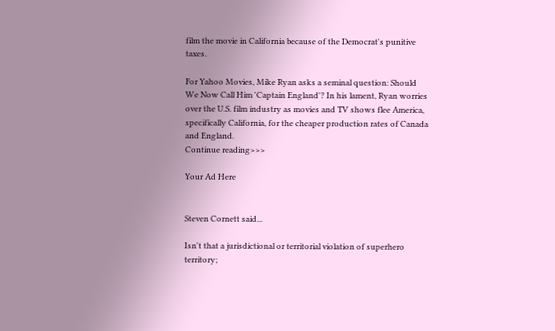film the movie in California because of the Democrat's punitive taxes.

For Yahoo Movies, Mike Ryan asks a seminal question: Should We Now Call Him 'Captain England'? In his lament, Ryan worries over the U.S. film industry as movies and TV shows flee America, specifically California, for the cheaper production rates of Canada and England.
Continue reading>>>

Your Ad Here


Steven Cornett said...

Isn't that a jurisdictional or territorial violation of superhero territory;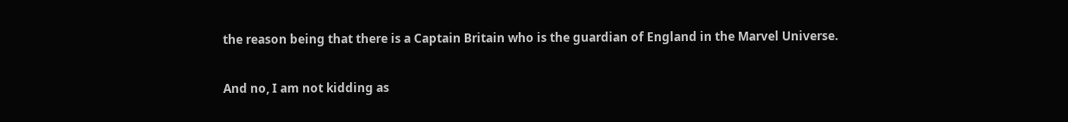the reason being that there is a Captain Britain who is the guardian of England in the Marvel Universe.

And no, I am not kidding as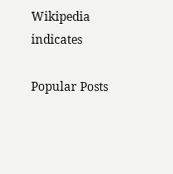Wikipedia indicates

Popular Posts